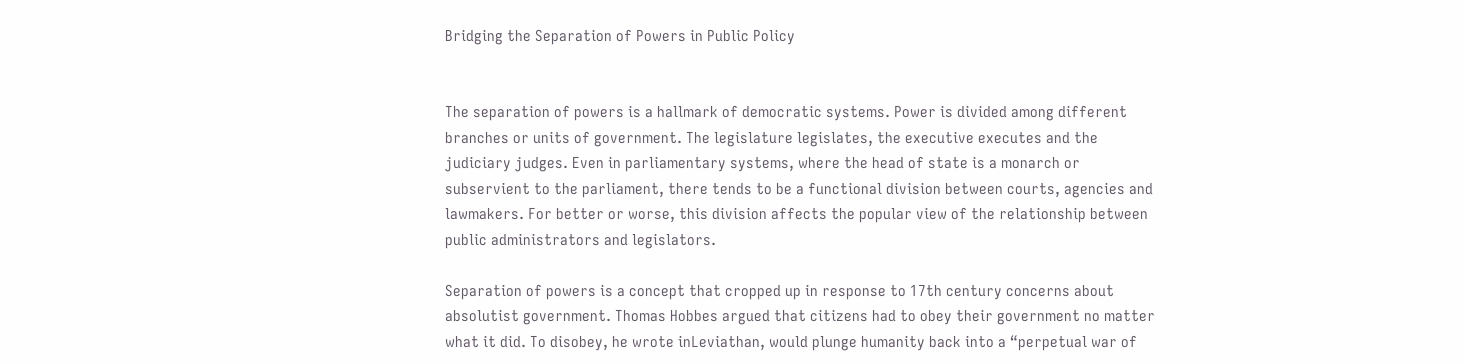Bridging the Separation of Powers in Public Policy


The separation of powers is a hallmark of democratic systems. Power is divided among different branches or units of government. The legislature legislates, the executive executes and the judiciary judges. Even in parliamentary systems, where the head of state is a monarch or subservient to the parliament, there tends to be a functional division between courts, agencies and lawmakers. For better or worse, this division affects the popular view of the relationship between public administrators and legislators.

Separation of powers is a concept that cropped up in response to 17th century concerns about absolutist government. Thomas Hobbes argued that citizens had to obey their government no matter what it did. To disobey, he wrote inLeviathan, would plunge humanity back into a “perpetual war of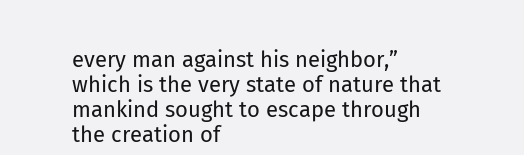every man against his neighbor,” which is the very state of nature that mankind sought to escape through the creation of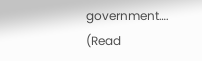government…. (Read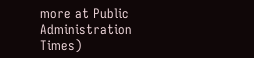more at Public Administration Times)